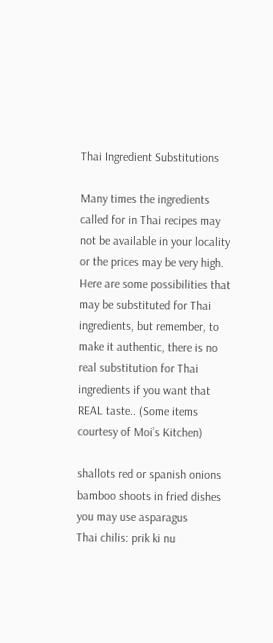Thai Ingredient Substitutions

Many times the ingredients called for in Thai recipes may not be available in your locality or the prices may be very high. Here are some possibilities that may be substituted for Thai ingredients, but remember, to make it authentic, there is no real substitution for Thai ingredients if you want that REAL taste.. (Some items courtesy of Moi’s Kitchen)

shallots red or spanish onions
bamboo shoots in fried dishes you may use asparagus
Thai chilis: prik ki nu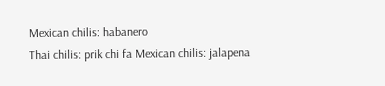Mexican chilis: habanero
Thai chilis: prik chi fa Mexican chilis: jalapena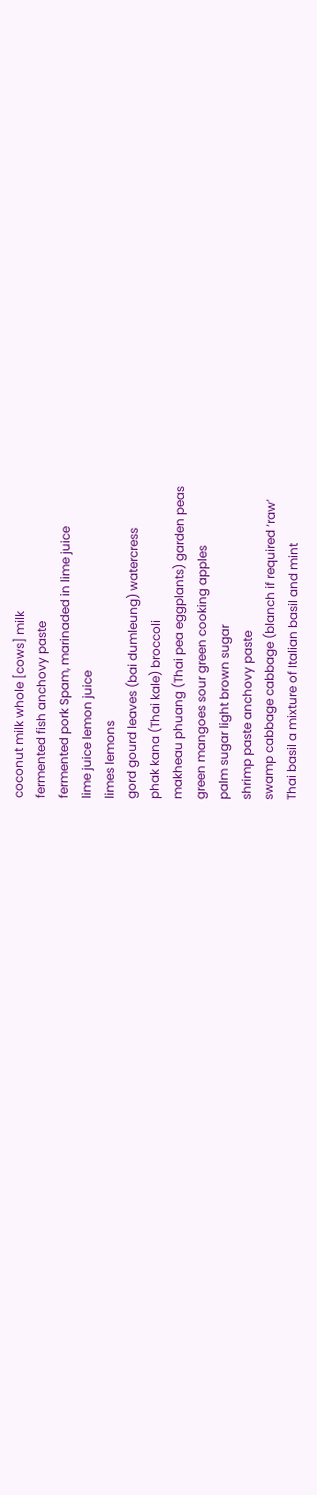coconut milk whole [cows] milk
fermented fish anchovy paste
fermented pork Spam, marinaded in lime juice
lime juice lemon juice
limes lemons
gord gourd leaves (bai dumleung) watercress
phak kana (Thai kale) broccoli
makheau phuang (Thai pea eggplants) garden peas
green mangoes sour green cooking apples
palm sugar light brown sugar
shrimp paste anchovy paste
swamp cabbage cabbage (blanch if required ‘raw’
Thai basil a mixture of Italian basil and mint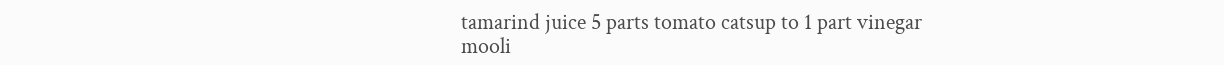tamarind juice 5 parts tomato catsup to 1 part vinegar
mooli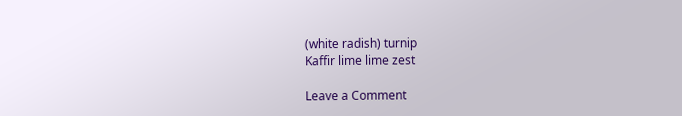(white radish) turnip
Kaffir lime lime zest

Leave a Comment